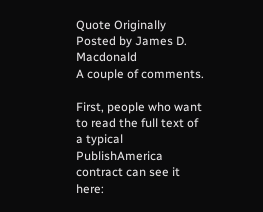Quote Originally Posted by James D. Macdonald
A couple of comments.

First, people who want to read the full text of a typical PublishAmerica contract can see it here: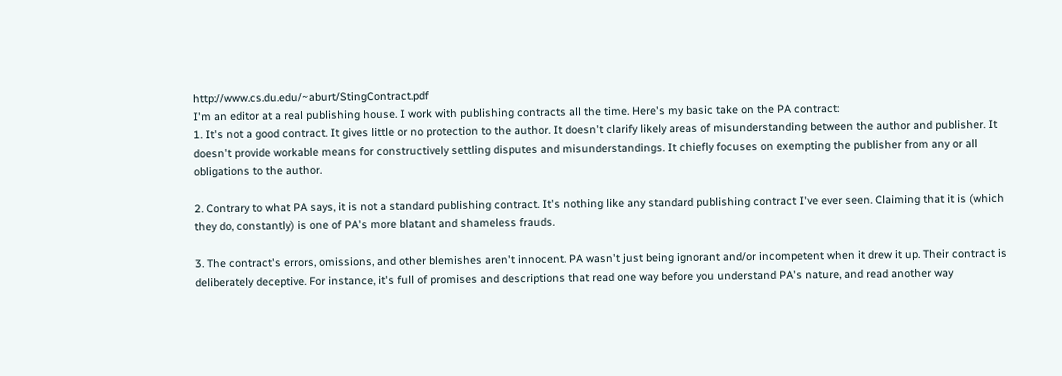http://www.cs.du.edu/~aburt/StingContract.pdf
I'm an editor at a real publishing house. I work with publishing contracts all the time. Here's my basic take on the PA contract:
1. It's not a good contract. It gives little or no protection to the author. It doesn't clarify likely areas of misunderstanding between the author and publisher. It doesn't provide workable means for constructively settling disputes and misunderstandings. It chiefly focuses on exempting the publisher from any or all obligations to the author.

2. Contrary to what PA says, it is not a standard publishing contract. It's nothing like any standard publishing contract I've ever seen. Claiming that it is (which they do, constantly) is one of PA's more blatant and shameless frauds.

3. The contract's errors, omissions, and other blemishes aren't innocent. PA wasn't just being ignorant and/or incompetent when it drew it up. Their contract is deliberately deceptive. For instance, it's full of promises and descriptions that read one way before you understand PA's nature, and read another way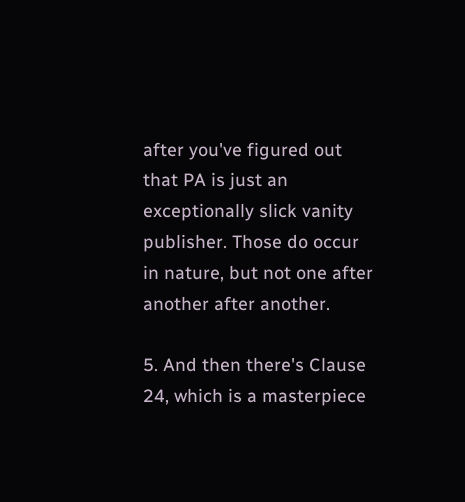after you've figured out that PA is just an exceptionally slick vanity publisher. Those do occur in nature, but not one after another after another.

5. And then there's Clause 24, which is a masterpiece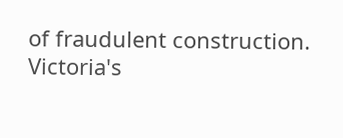of fraudulent construction. Victoria's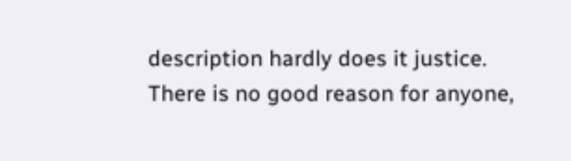description hardly does it justice.
There is no good reason for anyone,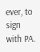ever, to sign with PA.